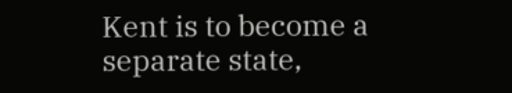Kent is to become a separate state,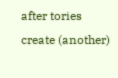after tories create (another)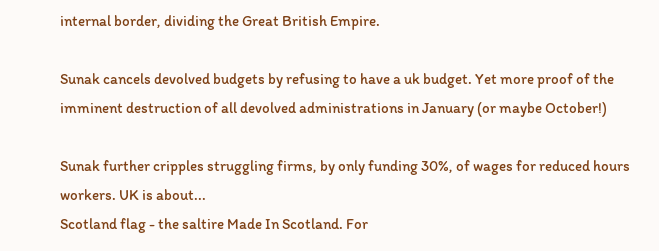internal border, dividing the Great British Empire.

Sunak cancels devolved budgets by refusing to have a uk budget. Yet more proof of the imminent destruction of all devolved administrations in January (or maybe October!)

Sunak further cripples struggling firms, by only funding 30%, of wages for reduced hours workers. UK is about...
Scotland flag - the saltire Made In Scotland. For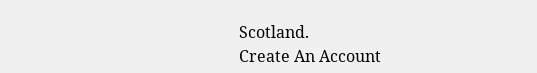Scotland.
Create An Account